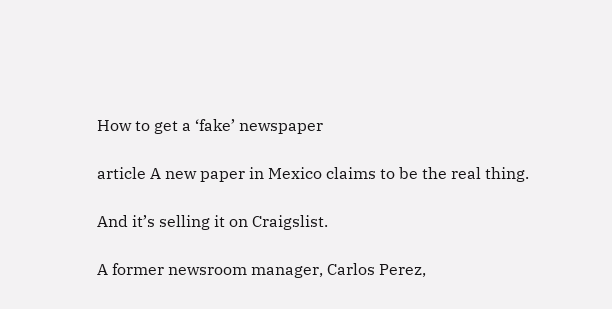How to get a ‘fake’ newspaper

article A new paper in Mexico claims to be the real thing.

And it’s selling it on Craigslist.

A former newsroom manager, Carlos Perez,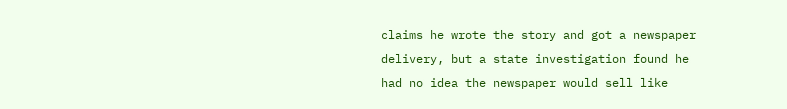claims he wrote the story and got a newspaper delivery, but a state investigation found he had no idea the newspaper would sell like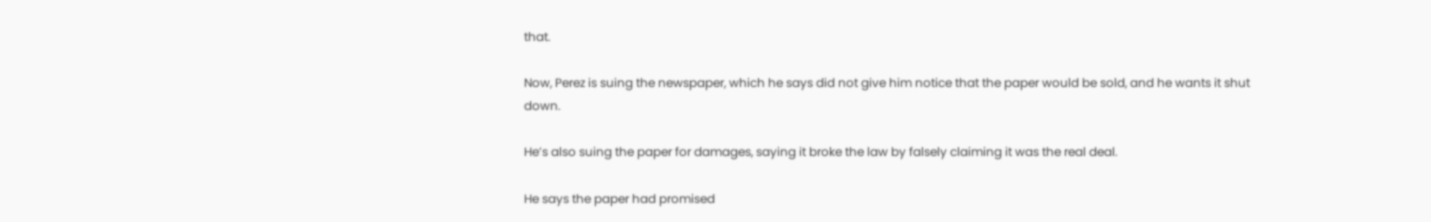that.

Now, Perez is suing the newspaper, which he says did not give him notice that the paper would be sold, and he wants it shut down.

He’s also suing the paper for damages, saying it broke the law by falsely claiming it was the real deal.

He says the paper had promised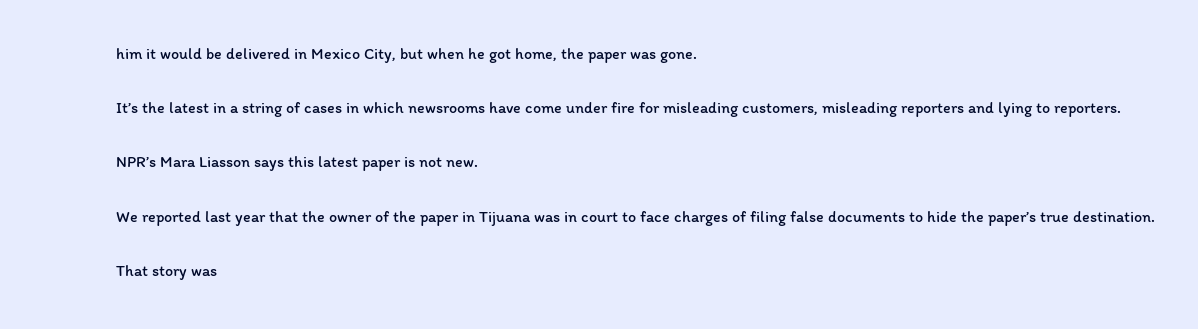him it would be delivered in Mexico City, but when he got home, the paper was gone.

It’s the latest in a string of cases in which newsrooms have come under fire for misleading customers, misleading reporters and lying to reporters.

NPR’s Mara Liasson says this latest paper is not new.

We reported last year that the owner of the paper in Tijuana was in court to face charges of filing false documents to hide the paper’s true destination.

That story was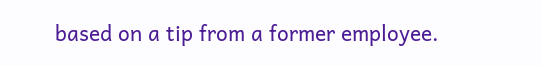based on a tip from a former employee.